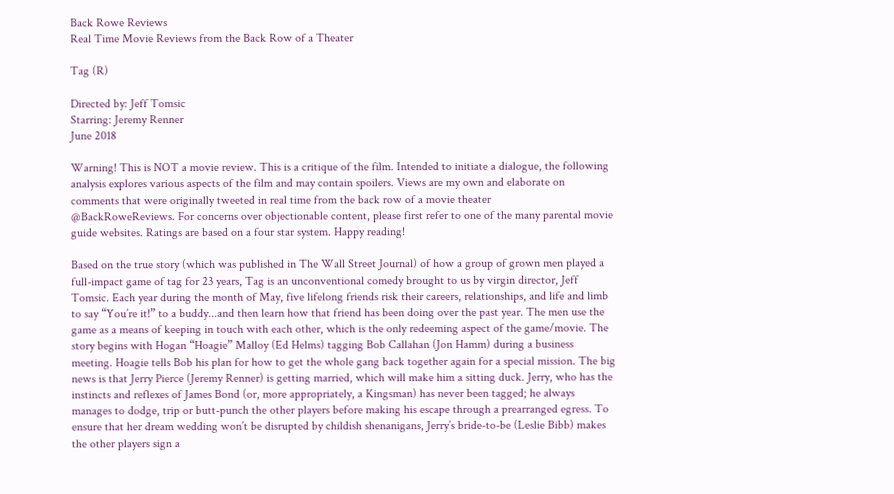Back Rowe Reviews
Real Time Movie Reviews from the Back Row of a Theater

Tag (R)

Directed by: Jeff Tomsic
Starring: Jeremy Renner
June 2018

Warning! This is NOT a movie review. This is a critique of the film. Intended to initiate a dialogue, the following analysis explores various aspects of the film and may contain spoilers. Views are my own and elaborate on comments that were originally tweeted in real time from the back row of a movie theater
@BackRoweReviews. For concerns over objectionable content, please first refer to one of the many parental movie guide websites. Ratings are based on a four star system. Happy reading!

Based on the true story (which was published in The Wall Street Journal) of how a group of grown men played a full-impact game of tag for 23 years, Tag is an unconventional comedy brought to us by virgin director, Jeff Tomsic. Each year during the month of May, five lifelong friends risk their careers, relationships, and life and limb to say “You’re it!” to a buddy...and then learn how that friend has been doing over the past year. The men use the game as a means of keeping in touch with each other, which is the only redeeming aspect of the game/movie. The story begins with Hogan “Hoagie” Malloy (Ed Helms) tagging Bob Callahan (Jon Hamm) during a business meeting. Hoagie tells Bob his plan for how to get the whole gang back together again for a special mission. The big news is that Jerry Pierce (Jeremy Renner) is getting married, which will make him a sitting duck. Jerry, who has the instincts and reflexes of James Bond (or, more appropriately, a Kingsman) has never been tagged; he always manages to dodge, trip or butt-punch the other players before making his escape through a prearranged egress. To ensure that her dream wedding won’t be disrupted by childish shenanigans, Jerry’s bride-to-be (Leslie Bibb) makes the other players sign a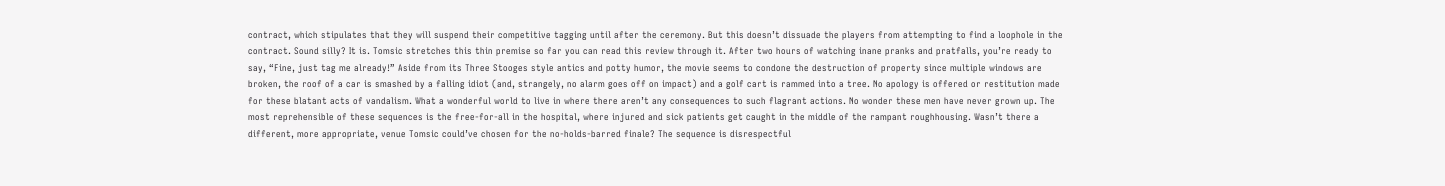contract, which stipulates that they will suspend their competitive tagging until after the ceremony. But this doesn’t dissuade the players from attempting to find a loophole in the contract. Sound silly? It is. Tomsic stretches this thin premise so far you can read this review through it. After two hours of watching inane pranks and pratfalls, you’re ready to say, “Fine, just tag me already!” Aside from its Three Stooges style antics and potty humor, the movie seems to condone the destruction of property since multiple windows are broken, the roof of a car is smashed by a falling idiot (and, strangely, no alarm goes off on impact) and a golf cart is rammed into a tree. No apology is offered or restitution made for these blatant acts of vandalism. What a wonderful world to live in where there aren’t any consequences to such flagrant actions. No wonder these men have never grown up. The most reprehensible of these sequences is the free-for-all in the hospital, where injured and sick patients get caught in the middle of the rampant roughhousing. Wasn’t there a different, more appropriate, venue Tomsic could’ve chosen for the no-holds-barred finale? The sequence is disrespectful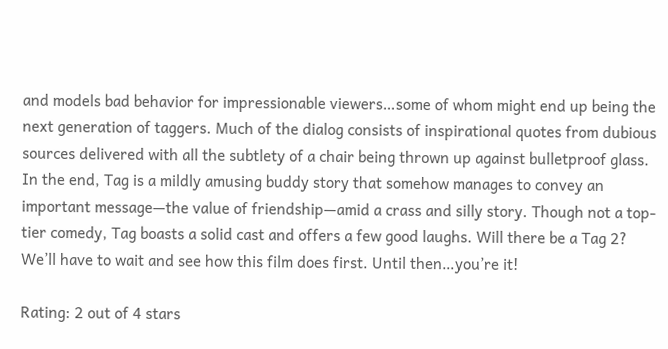and models bad behavior for impressionable viewers…some of whom might end up being the next generation of taggers. Much of the dialog consists of inspirational quotes from dubious sources delivered with all the subtlety of a chair being thrown up against bulletproof glass. In the end, Tag is a mildly amusing buddy story that somehow manages to convey an important message—the value of friendship—amid a crass and silly story. Though not a top-tier comedy, Tag boasts a solid cast and offers a few good laughs. Will there be a Tag 2? We’ll have to wait and see how this film does first. Until then…you’re it!

Rating: 2 out of 4 stars